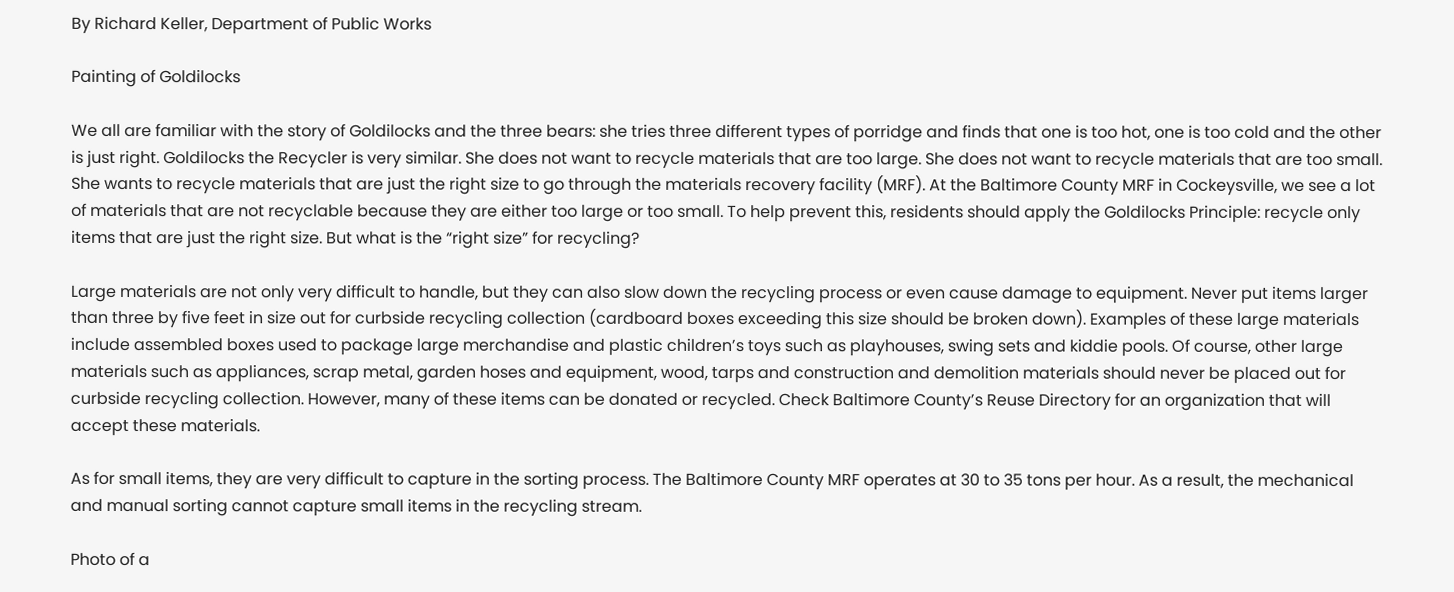By Richard Keller, Department of Public Works

Painting of Goldilocks

We all are familiar with the story of Goldilocks and the three bears: she tries three different types of porridge and finds that one is too hot, one is too cold and the other is just right. Goldilocks the Recycler is very similar. She does not want to recycle materials that are too large. She does not want to recycle materials that are too small.  She wants to recycle materials that are just the right size to go through the materials recovery facility (MRF). At the Baltimore County MRF in Cockeysville, we see a lot of materials that are not recyclable because they are either too large or too small. To help prevent this, residents should apply the Goldilocks Principle: recycle only items that are just the right size. But what is the “right size” for recycling?

Large materials are not only very difficult to handle, but they can also slow down the recycling process or even cause damage to equipment. Never put items larger than three by five feet in size out for curbside recycling collection (cardboard boxes exceeding this size should be broken down). Examples of these large materials include assembled boxes used to package large merchandise and plastic children’s toys such as playhouses, swing sets and kiddie pools. Of course, other large materials such as appliances, scrap metal, garden hoses and equipment, wood, tarps and construction and demolition materials should never be placed out for curbside recycling collection. However, many of these items can be donated or recycled. Check Baltimore County’s Reuse Directory for an organization that will accept these materials.

As for small items, they are very difficult to capture in the sorting process. The Baltimore County MRF operates at 30 to 35 tons per hour. As a result, the mechanical and manual sorting cannot capture small items in the recycling stream.

Photo of a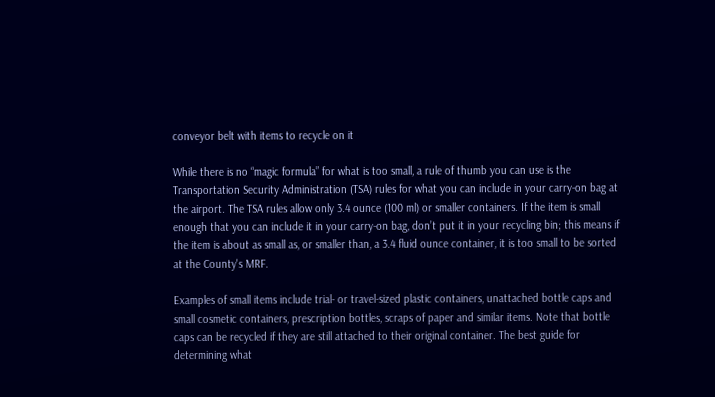conveyor belt with items to recycle on it

While there is no “magic formula” for what is too small, a rule of thumb you can use is the Transportation Security Administration (TSA) rules for what you can include in your carry-on bag at the airport. The TSA rules allow only 3.4 ounce (100 ml) or smaller containers. If the item is small enough that you can include it in your carry-on bag, don’t put it in your recycling bin; this means if the item is about as small as, or smaller than, a 3.4 fluid ounce container, it is too small to be sorted at the County's MRF.

Examples of small items include trial- or travel-sized plastic containers, unattached bottle caps and small cosmetic containers, prescription bottles, scraps of paper and similar items. Note that bottle caps can be recycled if they are still attached to their original container. The best guide for determining what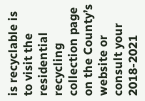is recyclable is to visit the residential recycling collection page on the County’s website or consult your 2018-2021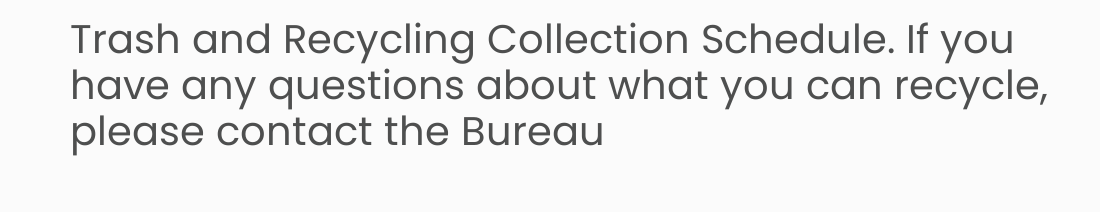Trash and Recycling Collection Schedule. If you have any questions about what you can recycle, please contact the Bureau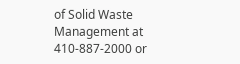of Solid Waste Management at 410-887-2000 or